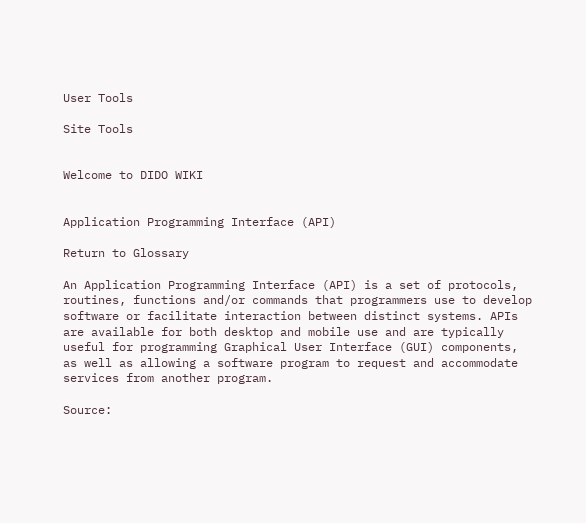User Tools

Site Tools


Welcome to DIDO WIKI


Application Programming Interface (API)

Return to Glossary

An Application Programming Interface (API) is a set of protocols, routines, functions and/or commands that programmers use to develop software or facilitate interaction between distinct systems. APIs are available for both desktop and mobile use and are typically useful for programming Graphical User Interface (GUI) components, as well as allowing a software program to request and accommodate services from another program.

Source: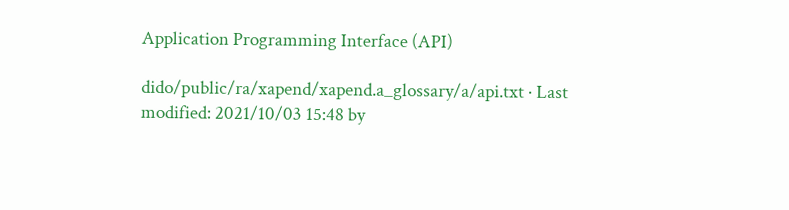Application Programming Interface (API)

dido/public/ra/xapend/xapend.a_glossary/a/api.txt · Last modified: 2021/10/03 15:48 by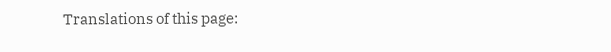Translations of this page: